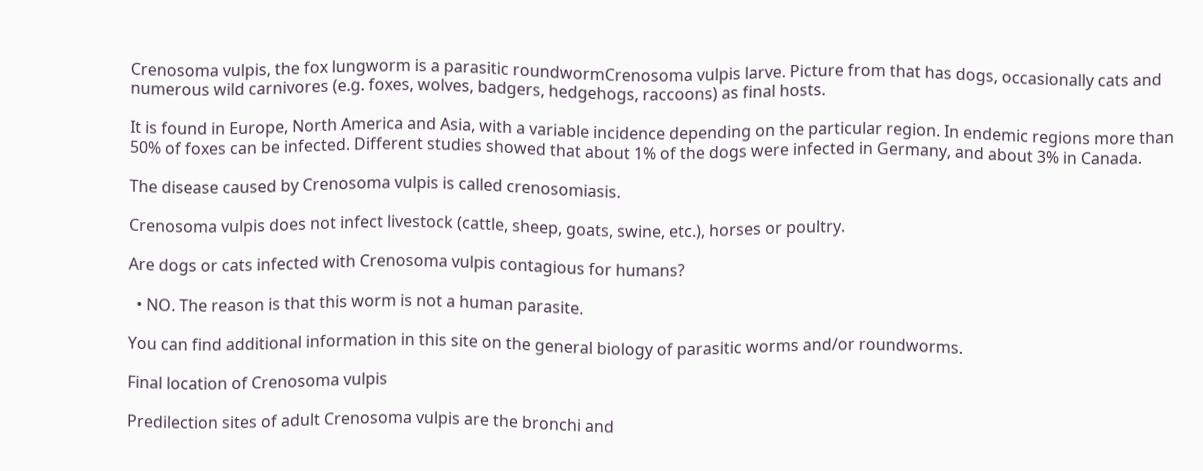Crenosoma vulpis, the fox lungworm is a parasitic roundwormCrenosoma vulpis larve. Picture from that has dogs, occasionally cats and numerous wild carnivores (e.g. foxes, wolves, badgers, hedgehogs, raccoons) as final hosts.

It is found in Europe, North America and Asia, with a variable incidence depending on the particular region. In endemic regions more than 50% of foxes can be infected. Different studies showed that about 1% of the dogs were infected in Germany, and about 3% in Canada.

The disease caused by Crenosoma vulpis is called crenosomiasis.

Crenosoma vulpis does not infect livestock (cattle, sheep, goats, swine, etc.), horses or poultry.

Are dogs or cats infected with Crenosoma vulpis contagious for humans?

  • NO. The reason is that this worm is not a human parasite.

You can find additional information in this site on the general biology of parasitic worms and/or roundworms.

Final location of Crenosoma vulpis

Predilection sites of adult Crenosoma vulpis are the bronchi and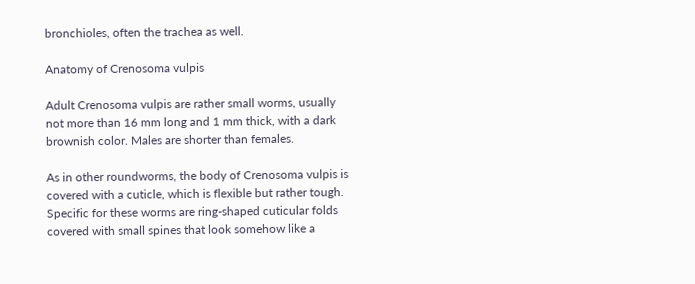bronchioles, often the trachea as well.

Anatomy of Crenosoma vulpis

Adult Crenosoma vulpis are rather small worms, usually not more than 16 mm long and 1 mm thick, with a dark brownish color. Males are shorter than females.

As in other roundworms, the body of Crenosoma vulpis is covered with a cuticle, which is flexible but rather tough. Specific for these worms are ring-shaped cuticular folds covered with small spines that look somehow like a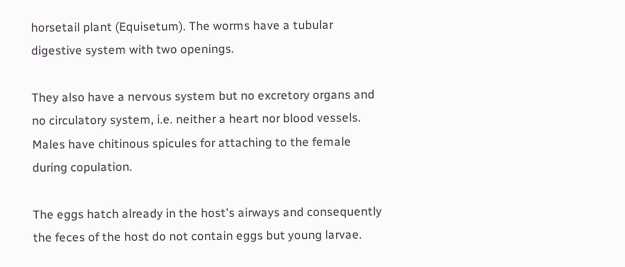horsetail plant (Equisetum). The worms have a tubular digestive system with two openings.

They also have a nervous system but no excretory organs and no circulatory system, i.e. neither a heart nor blood vessels. Males have chitinous spicules for attaching to the female during copulation.

The eggs hatch already in the host's airways and consequently the feces of the host do not contain eggs but young larvae.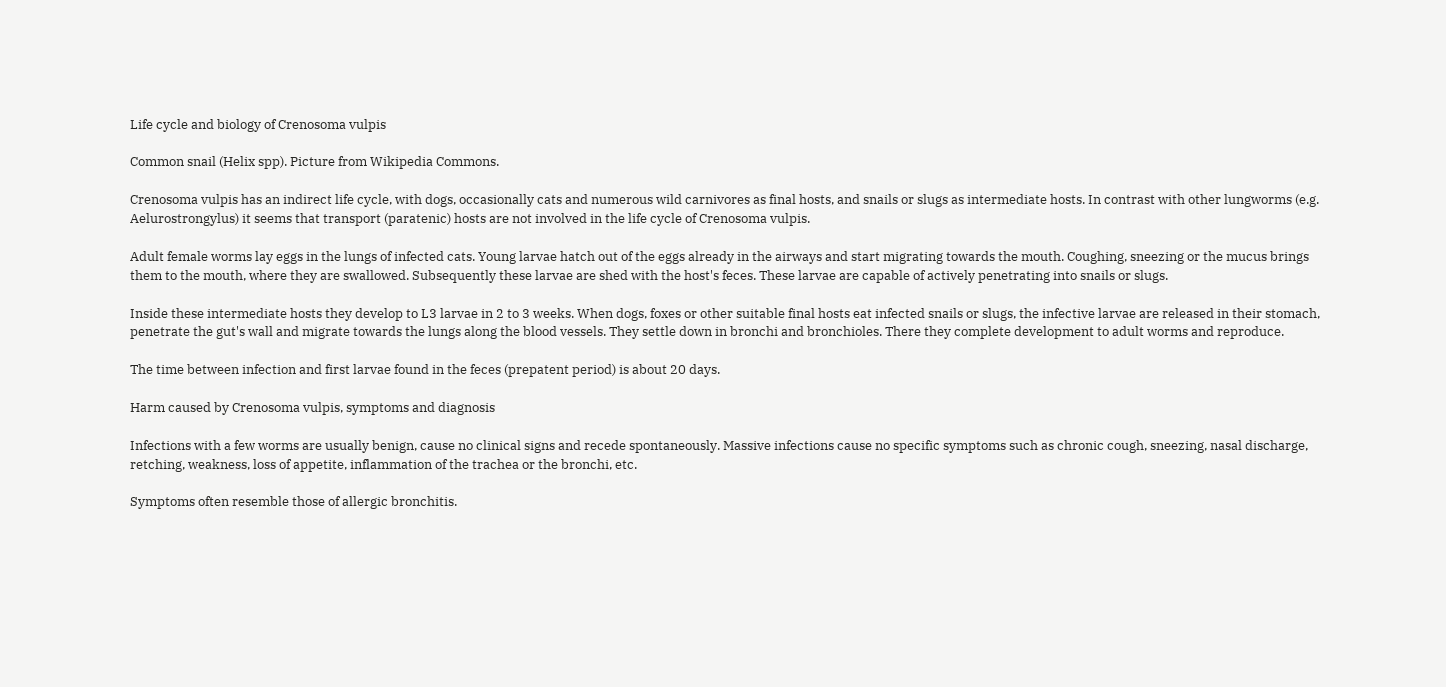Life cycle and biology of Crenosoma vulpis

Common snail (Helix spp). Picture from Wikipedia Commons.

Crenosoma vulpis has an indirect life cycle, with dogs, occasionally cats and numerous wild carnivores as final hosts, and snails or slugs as intermediate hosts. In contrast with other lungworms (e.g. Aelurostrongylus) it seems that transport (paratenic) hosts are not involved in the life cycle of Crenosoma vulpis.

Adult female worms lay eggs in the lungs of infected cats. Young larvae hatch out of the eggs already in the airways and start migrating towards the mouth. Coughing, sneezing or the mucus brings them to the mouth, where they are swallowed. Subsequently these larvae are shed with the host's feces. These larvae are capable of actively penetrating into snails or slugs.

Inside these intermediate hosts they develop to L3 larvae in 2 to 3 weeks. When dogs, foxes or other suitable final hosts eat infected snails or slugs, the infective larvae are released in their stomach, penetrate the gut's wall and migrate towards the lungs along the blood vessels. They settle down in bronchi and bronchioles. There they complete development to adult worms and reproduce.

The time between infection and first larvae found in the feces (prepatent period) is about 20 days.

Harm caused by Crenosoma vulpis, symptoms and diagnosis

Infections with a few worms are usually benign, cause no clinical signs and recede spontaneously. Massive infections cause no specific symptoms such as chronic cough, sneezing, nasal discharge, retching, weakness, loss of appetite, inflammation of the trachea or the bronchi, etc.

Symptoms often resemble those of allergic bronchitis.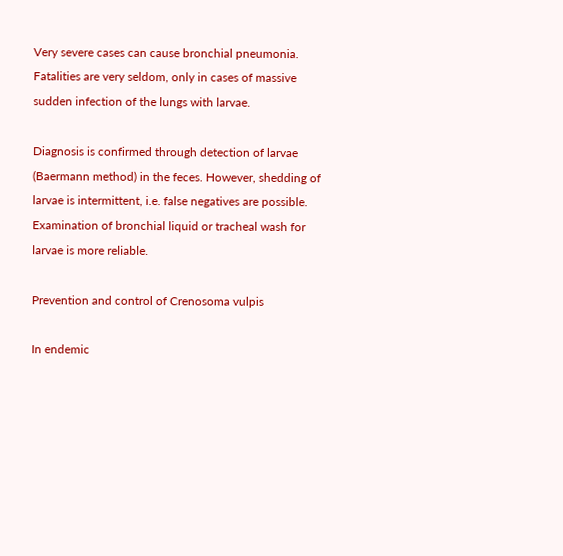Very severe cases can cause bronchial pneumonia. Fatalities are very seldom, only in cases of massive sudden infection of the lungs with larvae.

Diagnosis is confirmed through detection of larvae (Baermann method) in the feces. However, shedding of larvae is intermittent, i.e. false negatives are possible. Examination of bronchial liquid or tracheal wash for larvae is more reliable.

Prevention and control of Crenosoma vulpis

In endemic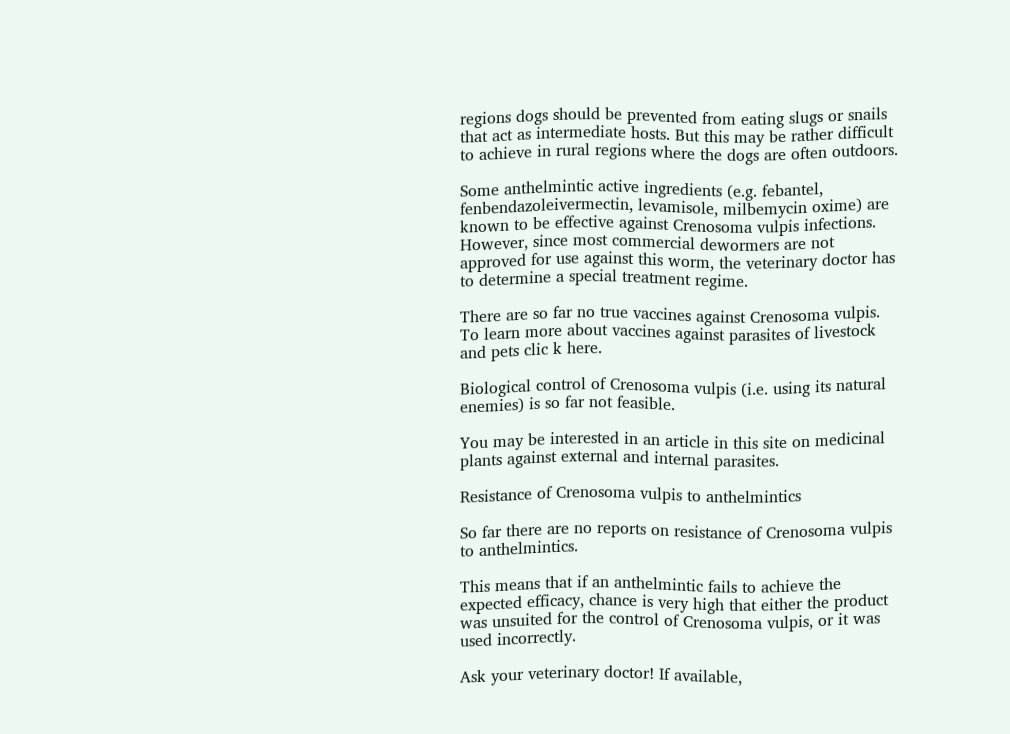regions dogs should be prevented from eating slugs or snails that act as intermediate hosts. But this may be rather difficult to achieve in rural regions where the dogs are often outdoors.

Some anthelmintic active ingredients (e.g. febantel, fenbendazoleivermectin, levamisole, milbemycin oxime) are known to be effective against Crenosoma vulpis infections. However, since most commercial dewormers are not approved for use against this worm, the veterinary doctor has to determine a special treatment regime.

There are so far no true vaccines against Crenosoma vulpis. To learn more about vaccines against parasites of livestock and pets clic k here.

Biological control of Crenosoma vulpis (i.e. using its natural enemies) is so far not feasible.

You may be interested in an article in this site on medicinal plants against external and internal parasites.

Resistance of Crenosoma vulpis to anthelmintics

So far there are no reports on resistance of Crenosoma vulpis to anthelmintics.

This means that if an anthelmintic fails to achieve the expected efficacy, chance is very high that either the product was unsuited for the control of Crenosoma vulpis, or it was used incorrectly.

Ask your veterinary doctor! If available,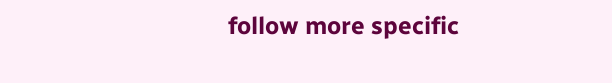follow more specific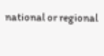national or regional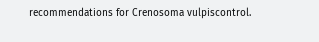recommendations for Crenosoma vulpiscontrol.